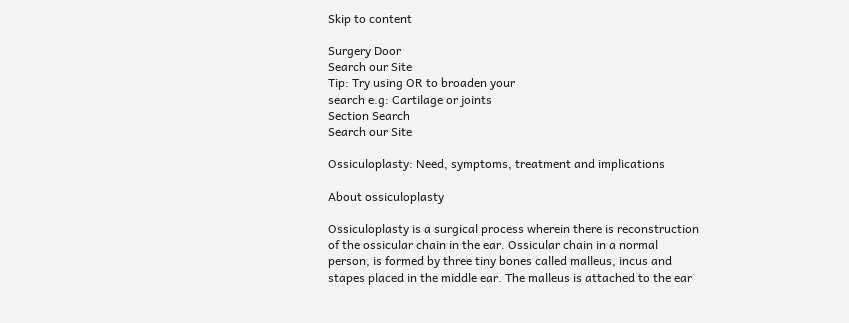Skip to content

Surgery Door
Search our Site
Tip: Try using OR to broaden your
search e.g: Cartilage or joints
Section Search
Search our Site

Ossiculoplasty: Need, symptoms, treatment and implications

About ossiculoplasty

Ossiculoplasty is a surgical process wherein there is reconstruction of the ossicular chain in the ear. Ossicular chain in a normal person, is formed by three tiny bones called malleus, incus and stapes placed in the middle ear. The malleus is attached to the ear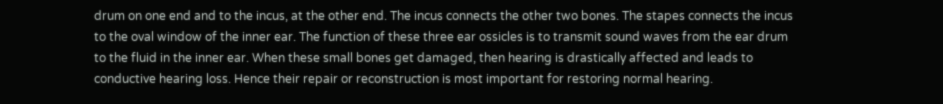drum on one end and to the incus, at the other end. The incus connects the other two bones. The stapes connects the incus to the oval window of the inner ear. The function of these three ear ossicles is to transmit sound waves from the ear drum to the fluid in the inner ear. When these small bones get damaged, then hearing is drastically affected and leads to conductive hearing loss. Hence their repair or reconstruction is most important for restoring normal hearing.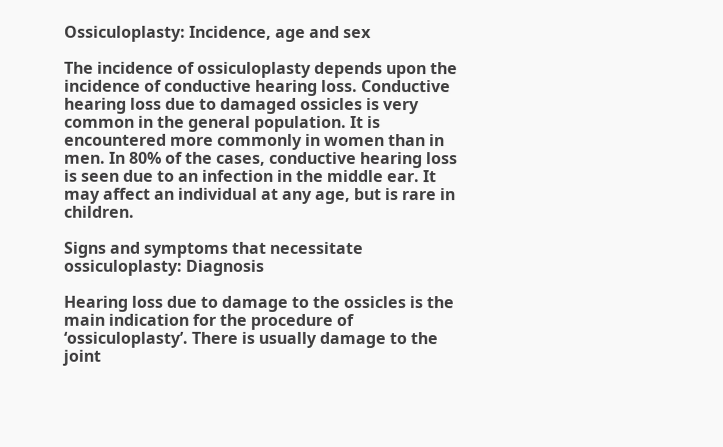Ossiculoplasty: Incidence, age and sex

The incidence of ossiculoplasty depends upon the incidence of conductive hearing loss. Conductive hearing loss due to damaged ossicles is very common in the general population. It is encountered more commonly in women than in men. In 80% of the cases, conductive hearing loss is seen due to an infection in the middle ear. It may affect an individual at any age, but is rare in children.

Signs and symptoms that necessitate ossiculoplasty: Diagnosis

Hearing loss due to damage to the ossicles is the main indication for the procedure of ‘ossiculoplasty’. There is usually damage to the joint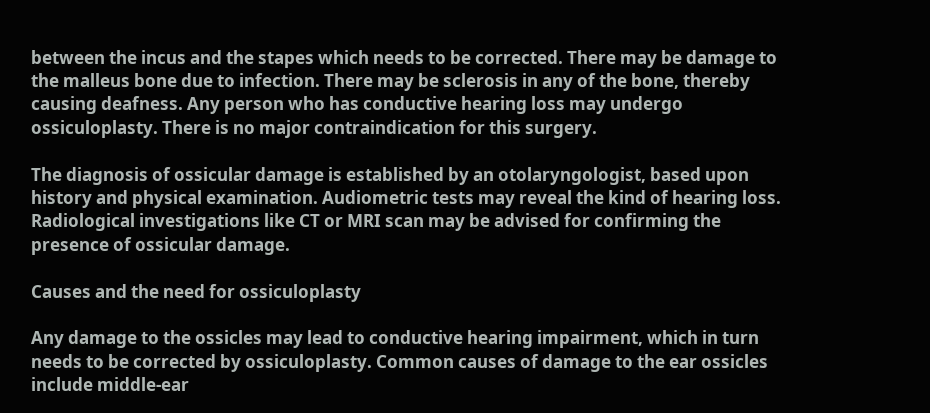between the incus and the stapes which needs to be corrected. There may be damage to the malleus bone due to infection. There may be sclerosis in any of the bone, thereby causing deafness. Any person who has conductive hearing loss may undergo ossiculoplasty. There is no major contraindication for this surgery.

The diagnosis of ossicular damage is established by an otolaryngologist, based upon history and physical examination. Audiometric tests may reveal the kind of hearing loss. Radiological investigations like CT or MRI scan may be advised for confirming the presence of ossicular damage.

Causes and the need for ossiculoplasty

Any damage to the ossicles may lead to conductive hearing impairment, which in turn needs to be corrected by ossiculoplasty. Common causes of damage to the ear ossicles include middle-ear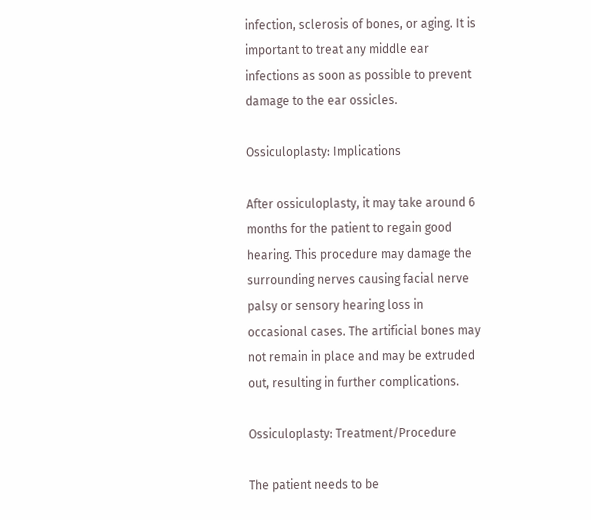infection, sclerosis of bones, or aging. It is important to treat any middle ear infections as soon as possible to prevent damage to the ear ossicles.

Ossiculoplasty: Implications

After ossiculoplasty, it may take around 6 months for the patient to regain good hearing. This procedure may damage the surrounding nerves causing facial nerve palsy or sensory hearing loss in occasional cases. The artificial bones may not remain in place and may be extruded out, resulting in further complications.

Ossiculoplasty: Treatment/Procedure

The patient needs to be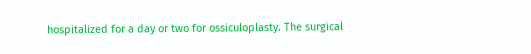hospitalized for a day or two for ossiculoplasty. The surgical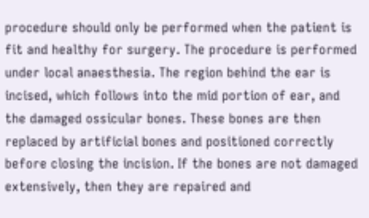procedure should only be performed when the patient is fit and healthy for surgery. The procedure is performed under local anaesthesia. The region behind the ear is incised, which follows into the mid portion of ear, and the damaged ossicular bones. These bones are then replaced by artificial bones and positioned correctly before closing the incision. If the bones are not damaged extensively, then they are repaired and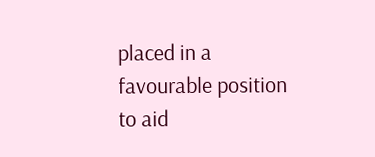placed in a favourable position to aid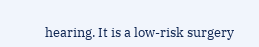hearing. It is a low-risk surgery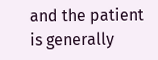and the patient is generally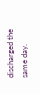discharged the same day.